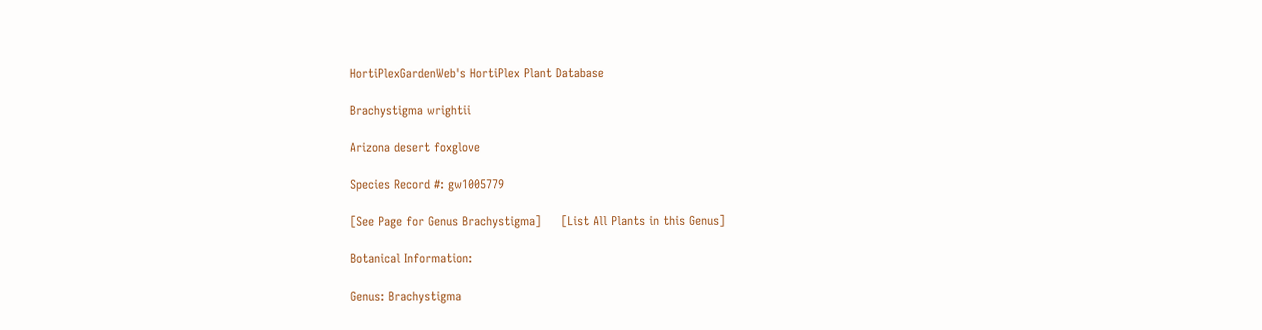HortiPlexGardenWeb's HortiPlex Plant Database

Brachystigma wrightii

Arizona desert foxglove

Species Record #: gw1005779

[See Page for Genus Brachystigma]     [List All Plants in this Genus]

Botanical Information:

Genus: Brachystigma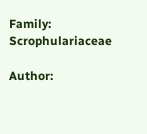Family: Scrophulariaceae

Author: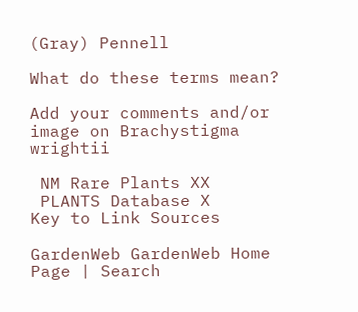(Gray) Pennell

What do these terms mean?

Add your comments and/or image on Brachystigma wrightii

 NM Rare Plants XX
 PLANTS Database X
Key to Link Sources

GardenWeb GardenWeb Home Page | Search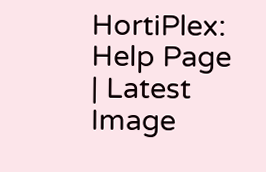HortiPlex:     Help Page | Latest Image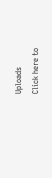Uploads
Click here to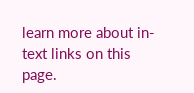learn more about in-text links on this page.